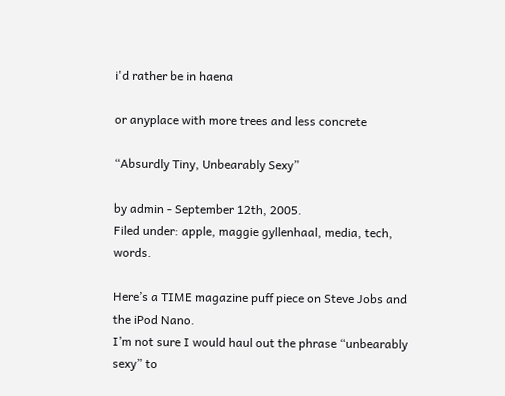i'd rather be in haena

or anyplace with more trees and less concrete

“Absurdly Tiny, Unbearably Sexy”

by admin - September 12th, 2005.
Filed under: apple, maggie gyllenhaal, media, tech, words.

Here’s a TIME magazine puff piece on Steve Jobs and the iPod Nano.
I’m not sure I would haul out the phrase “unbearably sexy” to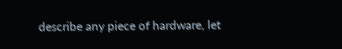describe any piece of hardware, let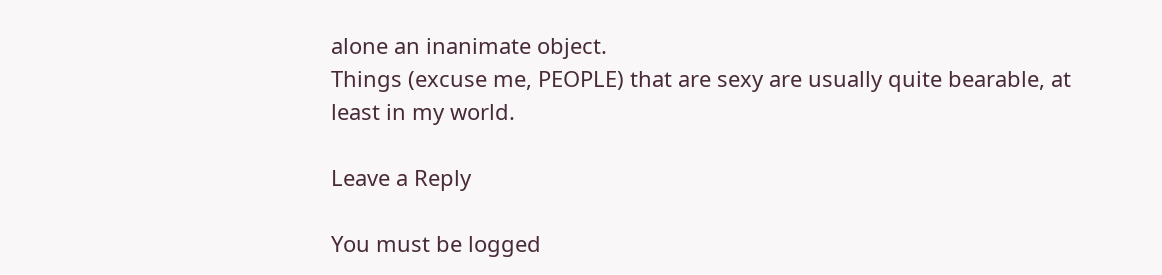alone an inanimate object.
Things (excuse me, PEOPLE) that are sexy are usually quite bearable, at least in my world.

Leave a Reply

You must be logged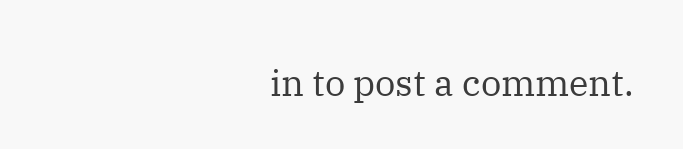in to post a comment.